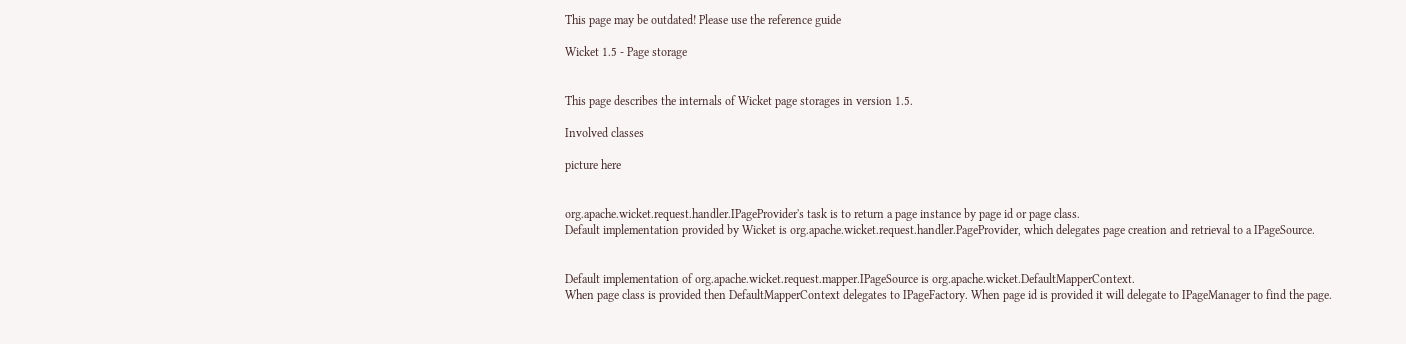This page may be outdated! Please use the reference guide

Wicket 1.5 - Page storage


This page describes the internals of Wicket page storages in version 1.5.

Involved classes

picture here


org.apache.wicket.request.handler.IPageProvider's task is to return a page instance by page id or page class.
Default implementation provided by Wicket is org.apache.wicket.request.handler.PageProvider, which delegates page creation and retrieval to a IPageSource.


Default implementation of org.apache.wicket.request.mapper.IPageSource is org.apache.wicket.DefaultMapperContext.
When page class is provided then DefaultMapperContext delegates to IPageFactory. When page id is provided it will delegate to IPageManager to find the page.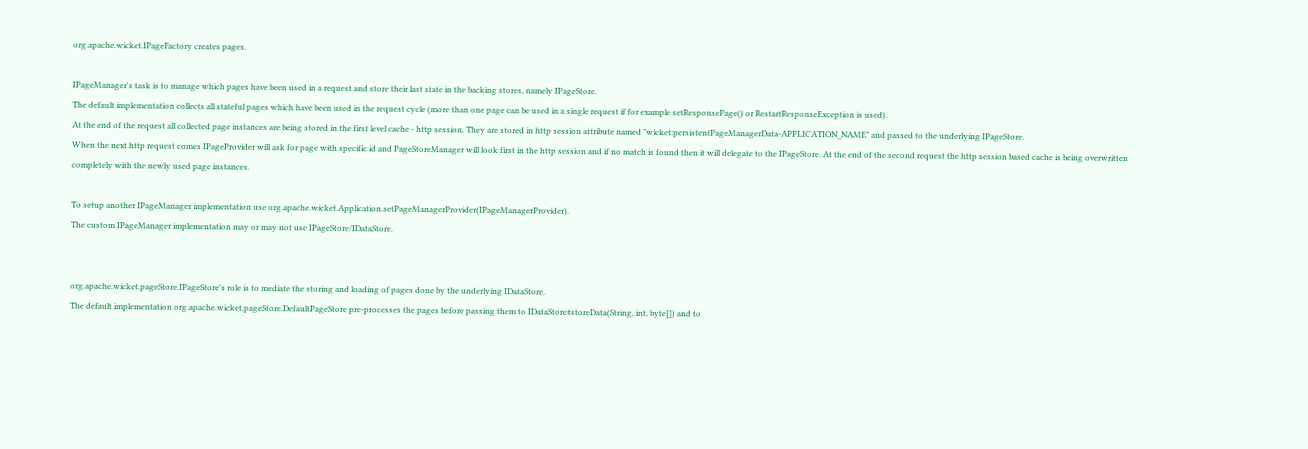org.apache.wicket.IPageFactory creates pages.

IPageManager's task is to manage which pages have been used in a request and store their last state in the backing stores, namely IPageStore.
The default implementation collects all stateful pages which have been used in the request cycle (more than one page can be used in a single request if for example setResponsePage() or RestartResponseException is used).
At the end of the request all collected page instances are being stored in the first level cache - http session. They are stored in http session attribute named "wicket:persistentPageManagerData-APPLICATION_NAME" and passed to the underlying IPageStore.
When the next http request comes IPageProvider will ask for page with specific id and PageStoreManager will look first in the http session and if no match is found then it will delegate to the IPageStore. At the end of the second request the http session based cache is being overwritten completely with the newly used page instances.

To setup another IPageManager implementation use org.apache.wicket.Application.setPageManagerProvider(IPageManagerProvider).
The custom IPageManager implementation may or may not use IPageStore/IDataStore.


org.apache.wicket.pageStore.IPageStore's role is to mediate the storing and loading of pages done by the underlying IDataStore.
The default implementation org.apache.wicket.pageStore.DefaultPageStore pre-processes the pages before passing them to IDataStore#storeData(String, int, byte[]) and to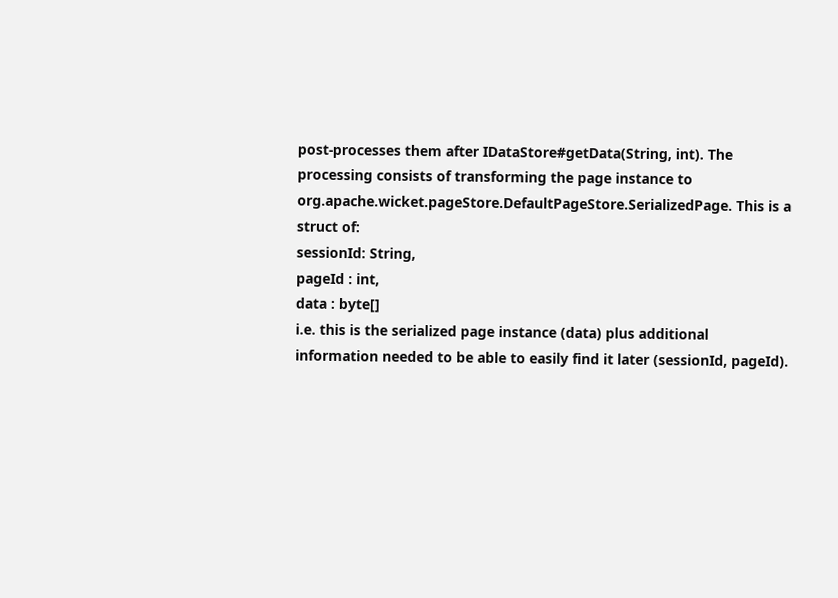post-processes them after IDataStore#getData(String, int). The processing consists of transforming the page instance to org.apache.wicket.pageStore.DefaultPageStore.SerializedPage. This is a struct of:
sessionId: String,
pageId : int,
data : byte[]
i.e. this is the serialized page instance (data) plus additional information needed to be able to easily find it later (sessionId, pageId).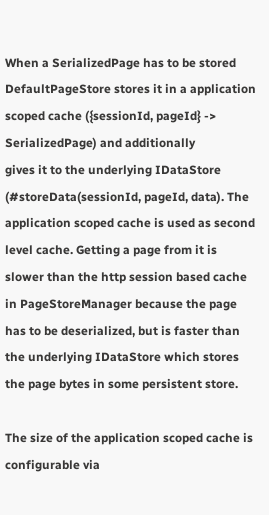When a SerializedPage has to be stored DefaultPageStore stores it in a application scoped cache ({sessionId, pageId} -> SerializedPage) and additionally
gives it to the underlying IDataStore (#storeData(sessionId, pageId, data). The application scoped cache is used as second level cache. Getting a page from it is slower than the http session based cache in PageStoreManager because the page has to be deserialized, but is faster than the underlying IDataStore which stores the page bytes in some persistent store.

The size of the application scoped cache is configurable via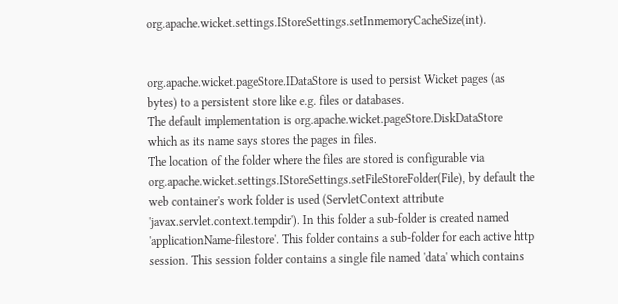org.apache.wicket.settings.IStoreSettings.setInmemoryCacheSize(int).


org.apache.wicket.pageStore.IDataStore is used to persist Wicket pages (as bytes) to a persistent store like e.g. files or databases.
The default implementation is org.apache.wicket.pageStore.DiskDataStore which as its name says stores the pages in files.
The location of the folder where the files are stored is configurable via org.apache.wicket.settings.IStoreSettings.setFileStoreFolder(File), by default the web container's work folder is used (ServletContext attribute 'javax.servlet.context.tempdir'). In this folder a sub-folder is created named 'applicationName-filestore'. This folder contains a sub-folder for each active http session. This session folder contains a single file named 'data' which contains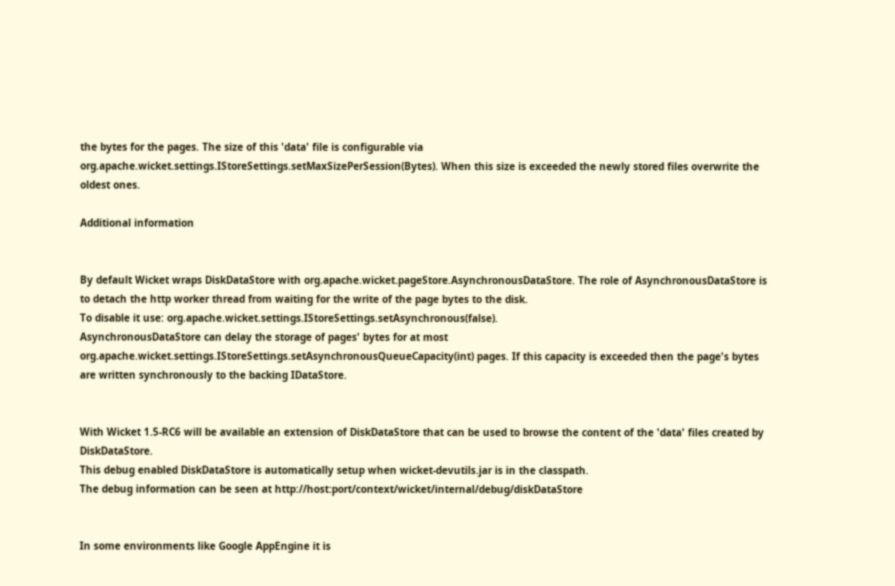the bytes for the pages. The size of this 'data' file is configurable via org.apache.wicket.settings.IStoreSettings.setMaxSizePerSession(Bytes). When this size is exceeded the newly stored files overwrite the oldest ones.

Additional information


By default Wicket wraps DiskDataStore with org.apache.wicket.pageStore.AsynchronousDataStore. The role of AsynchronousDataStore is to detach the http worker thread from waiting for the write of the page bytes to the disk.
To disable it use: org.apache.wicket.settings.IStoreSettings.setAsynchronous(false).
AsynchronousDataStore can delay the storage of pages' bytes for at most org.apache.wicket.settings.IStoreSettings.setAsynchronousQueueCapacity(int) pages. If this capacity is exceeded then the page's bytes are written synchronously to the backing IDataStore.


With Wicket 1.5-RC6 will be available an extension of DiskDataStore that can be used to browse the content of the 'data' files created by DiskDataStore.
This debug enabled DiskDataStore is automatically setup when wicket-devutils.jar is in the classpath.
The debug information can be seen at http://host:port/context/wicket/internal/debug/diskDataStore


In some environments like Google AppEngine it is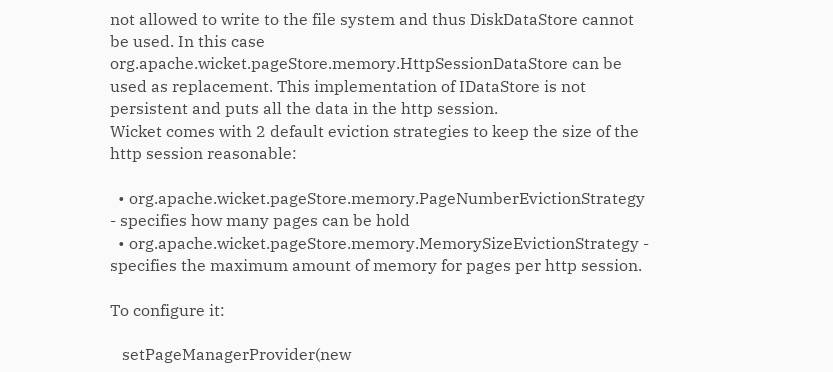not allowed to write to the file system and thus DiskDataStore cannot be used. In this case org.apache.wicket.pageStore.memory.HttpSessionDataStore can be used as replacement. This implementation of IDataStore is not persistent and puts all the data in the http session.
Wicket comes with 2 default eviction strategies to keep the size of the http session reasonable:

  • org.apache.wicket.pageStore.memory.PageNumberEvictionStrategy - specifies how many pages can be hold
  • org.apache.wicket.pageStore.memory.MemorySizeEvictionStrategy - specifies the maximum amount of memory for pages per http session.

To configure it:

   setPageManagerProvider(new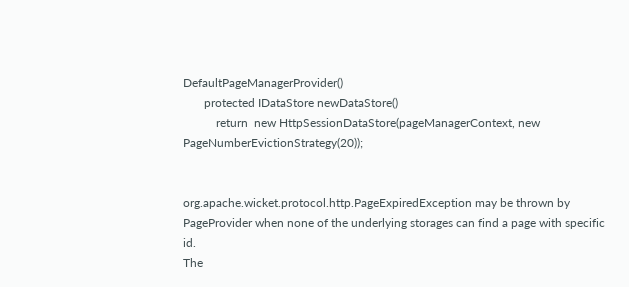DefaultPageManagerProvider()
       protected IDataStore newDataStore()
           return  new HttpSessionDataStore(pageManagerContext, new PageNumberEvictionStrategy(20));


org.apache.wicket.protocol.http.PageExpiredException may be thrown by PageProvider when none of the underlying storages can find a page with specific id.
The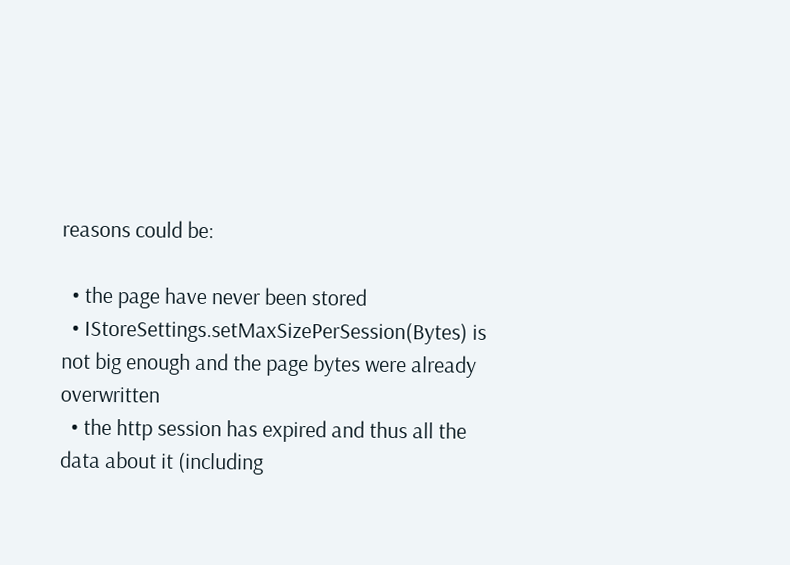reasons could be:

  • the page have never been stored
  • IStoreSettings.setMaxSizePerSession(Bytes) is not big enough and the page bytes were already overwritten
  • the http session has expired and thus all the data about it (including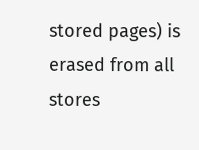stored pages) is erased from all stores